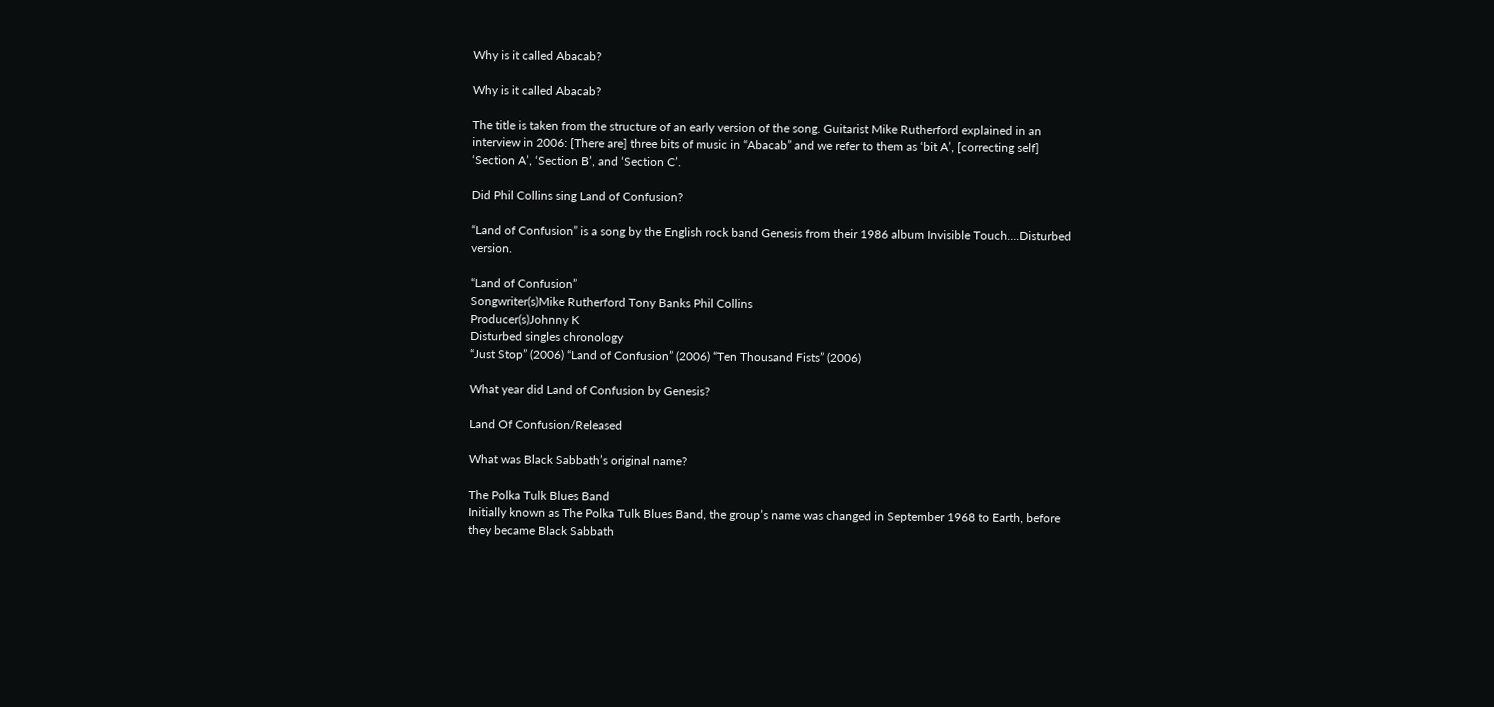Why is it called Abacab?

Why is it called Abacab?

The title is taken from the structure of an early version of the song. Guitarist Mike Rutherford explained in an interview in 2006: [There are] three bits of music in “Abacab” and we refer to them as ‘bit A’, [correcting self] ‘Section A’, ‘Section B’, and ‘Section C’.

Did Phil Collins sing Land of Confusion?

“Land of Confusion” is a song by the English rock band Genesis from their 1986 album Invisible Touch….Disturbed version.

“Land of Confusion”
Songwriter(s)Mike Rutherford Tony Banks Phil Collins
Producer(s)Johnny K
Disturbed singles chronology
“Just Stop” (2006) “Land of Confusion” (2006) “Ten Thousand Fists” (2006)

What year did Land of Confusion by Genesis?

Land Of Confusion/Released

What was Black Sabbath’s original name?

The Polka Tulk Blues Band
Initially known as The Polka Tulk Blues Band, the group’s name was changed in September 1968 to Earth, before they became Black Sabbath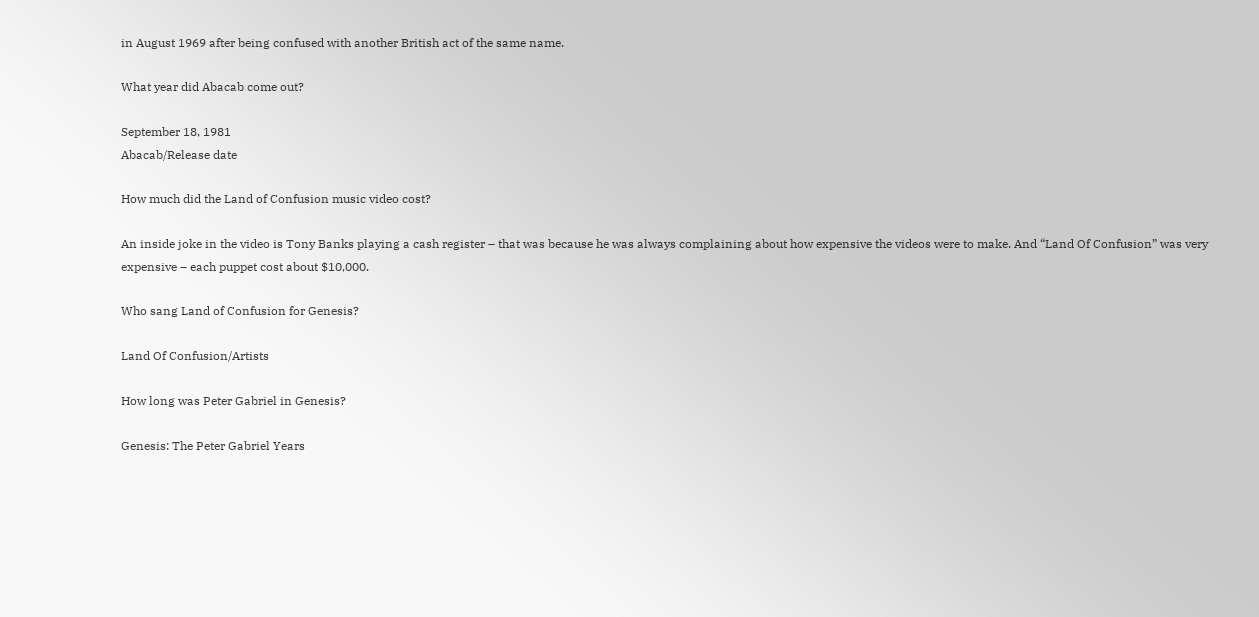in August 1969 after being confused with another British act of the same name.

What year did Abacab come out?

September 18, 1981
Abacab/Release date

How much did the Land of Confusion music video cost?

An inside joke in the video is Tony Banks playing a cash register – that was because he was always complaining about how expensive the videos were to make. And “Land Of Confusion” was very expensive – each puppet cost about $10,000.

Who sang Land of Confusion for Genesis?

Land Of Confusion/Artists

How long was Peter Gabriel in Genesis?

Genesis: The Peter Gabriel Years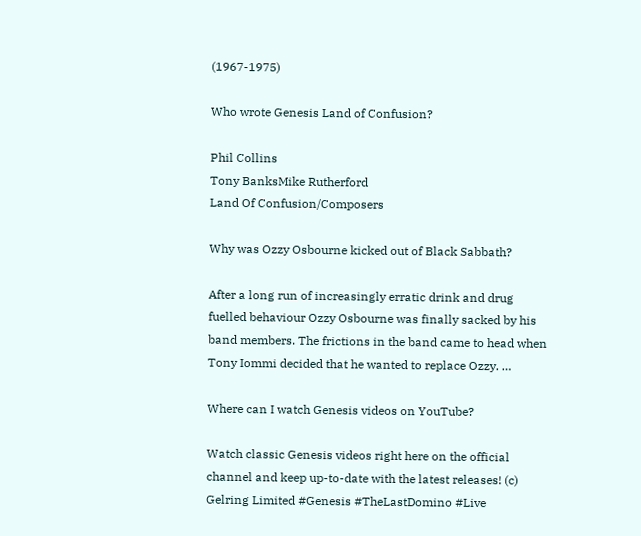(1967-1975)

Who wrote Genesis Land of Confusion?

Phil Collins
Tony BanksMike Rutherford
Land Of Confusion/Composers

Why was Ozzy Osbourne kicked out of Black Sabbath?

After a long run of increasingly erratic drink and drug fuelled behaviour Ozzy Osbourne was finally sacked by his band members. The frictions in the band came to head when Tony Iommi decided that he wanted to replace Ozzy. …

Where can I watch Genesis videos on YouTube?

Watch classic Genesis videos right here on the official channel and keep up-to-date with the latest releases! (c) Gelring Limited #Genesis #TheLastDomino #Live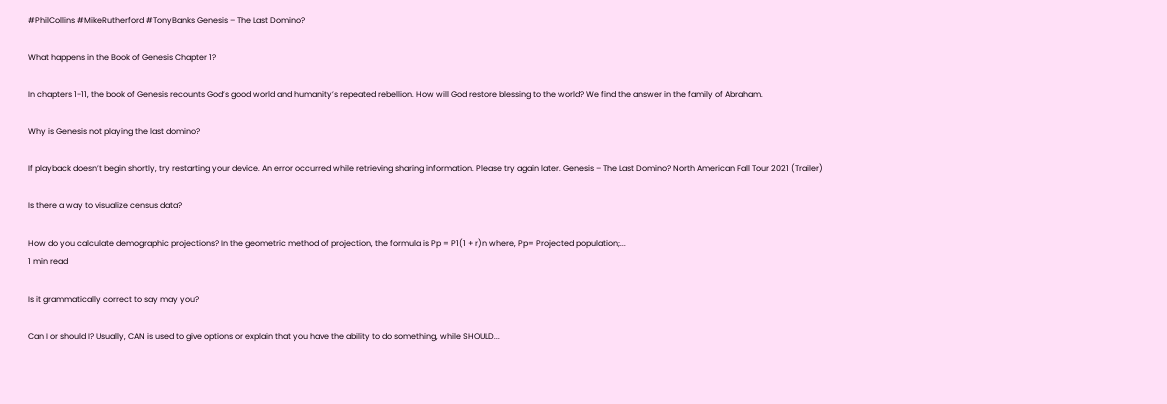#PhilCollins #MikeRutherford #TonyBanks Genesis – The Last Domino?

What happens in the Book of Genesis Chapter 1?

In chapters 1-11, the book of Genesis recounts God’s good world and humanity’s repeated rebellion. How will God restore blessing to the world? We find the answer in the family of Abraham.

Why is Genesis not playing the last domino?

If playback doesn’t begin shortly, try restarting your device. An error occurred while retrieving sharing information. Please try again later. Genesis – The Last Domino? North American Fall Tour 2021 (Trailer)

Is there a way to visualize census data?

How do you calculate demographic projections? In the geometric method of projection, the formula is Pp = P1(1 + r)n where, Pp= Projected population;...
1 min read

Is it grammatically correct to say may you?

Can I or should I? Usually, CAN is used to give options or explain that you have the ability to do something, while SHOULD...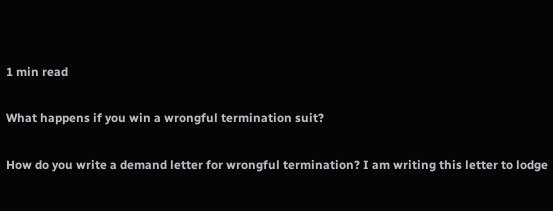1 min read

What happens if you win a wrongful termination suit?

How do you write a demand letter for wrongful termination? I am writing this letter to lodge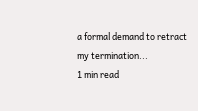a formal demand to retract my termination...
1 min read